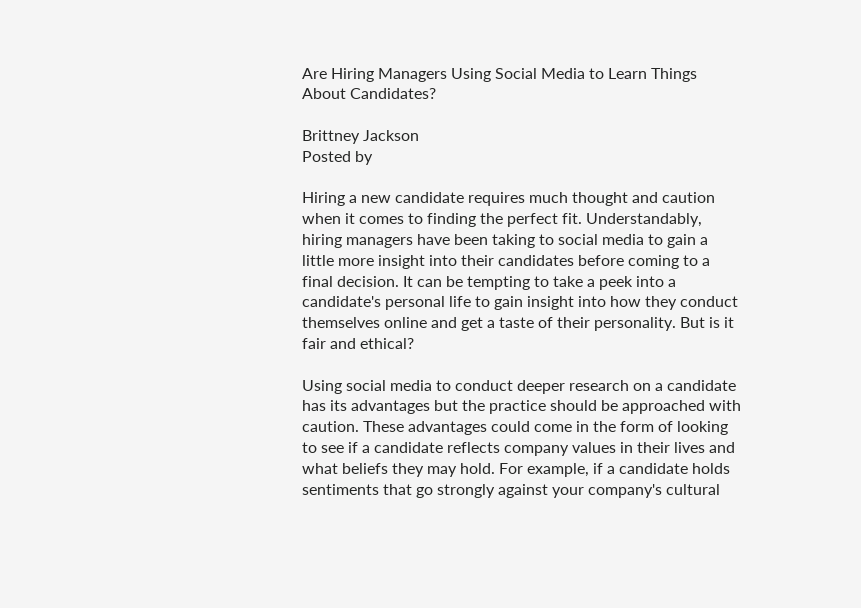Are Hiring Managers Using Social Media to Learn Things About Candidates?

Brittney Jackson
Posted by

Hiring a new candidate requires much thought and caution when it comes to finding the perfect fit. Understandably, hiring managers have been taking to social media to gain a little more insight into their candidates before coming to a final decision. It can be tempting to take a peek into a candidate's personal life to gain insight into how they conduct themselves online and get a taste of their personality. But is it fair and ethical?

Using social media to conduct deeper research on a candidate has its advantages but the practice should be approached with caution. These advantages could come in the form of looking to see if a candidate reflects company values in their lives and what beliefs they may hold. For example, if a candidate holds sentiments that go strongly against your company's cultural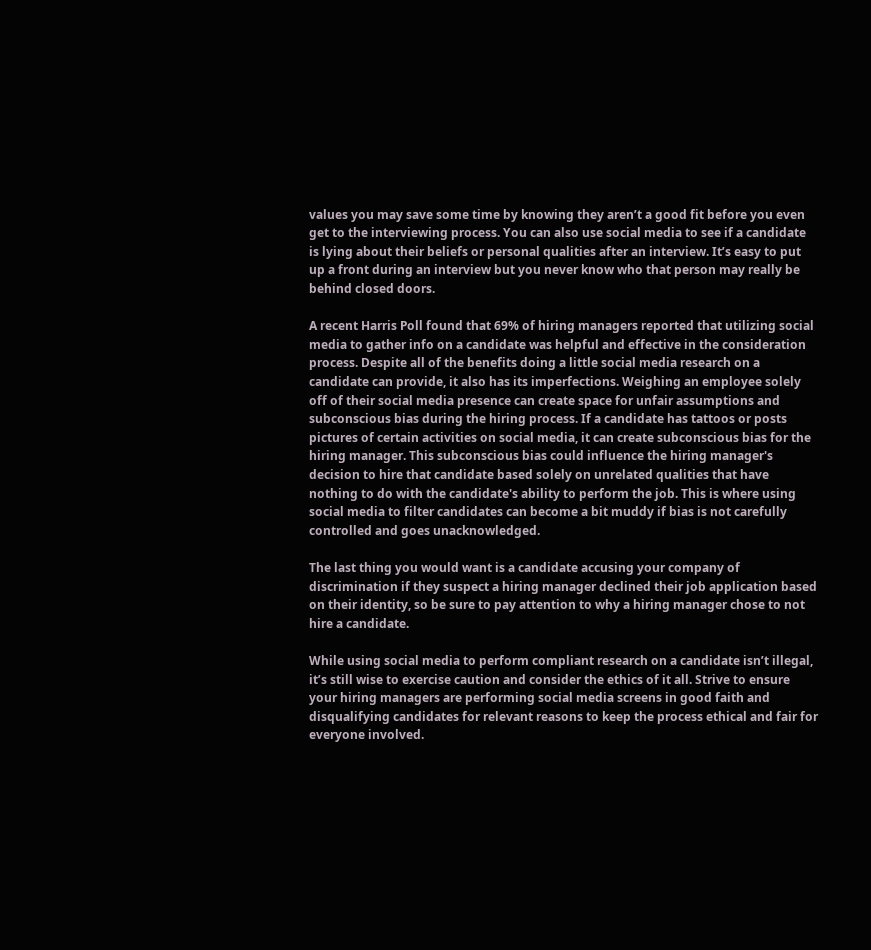values you may save some time by knowing they aren’t a good fit before you even get to the interviewing process. You can also use social media to see if a candidate is lying about their beliefs or personal qualities after an interview. It’s easy to put up a front during an interview but you never know who that person may really be behind closed doors.

A recent Harris Poll found that 69% of hiring managers reported that utilizing social media to gather info on a candidate was helpful and effective in the consideration process. Despite all of the benefits doing a little social media research on a candidate can provide, it also has its imperfections. Weighing an employee solely off of their social media presence can create space for unfair assumptions and subconscious bias during the hiring process. If a candidate has tattoos or posts pictures of certain activities on social media, it can create subconscious bias for the  hiring manager. This subconscious bias could influence the hiring manager's decision to hire that candidate based solely on unrelated qualities that have nothing to do with the candidate's ability to perform the job. This is where using social media to filter candidates can become a bit muddy if bias is not carefully controlled and goes unacknowledged.

The last thing you would want is a candidate accusing your company of discrimination if they suspect a hiring manager declined their job application based on their identity, so be sure to pay attention to why a hiring manager chose to not hire a candidate.

While using social media to perform compliant research on a candidate isn’t illegal, it’s still wise to exercise caution and consider the ethics of it all. Strive to ensure your hiring managers are performing social media screens in good faith and disqualifying candidates for relevant reasons to keep the process ethical and fair for everyone involved.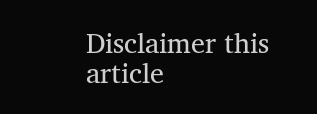Disclaimer this article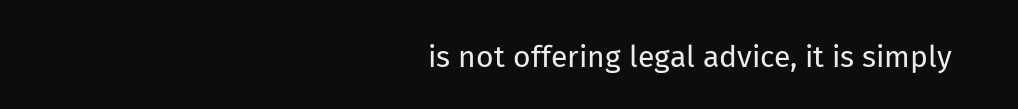is not offering legal advice, it is simply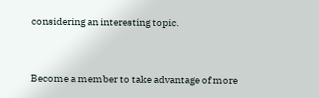considering an interesting topic.


Become a member to take advantage of more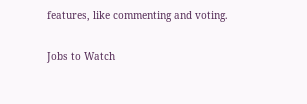features, like commenting and voting.

Jobs to Watch